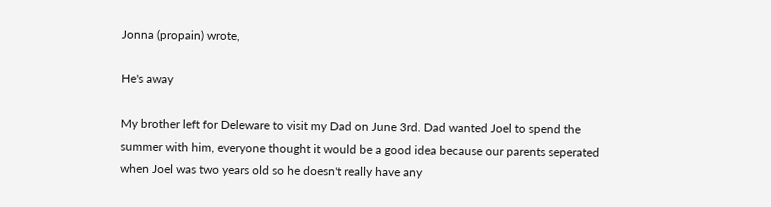Jonna (propain) wrote,

He's away

My brother left for Deleware to visit my Dad on June 3rd. Dad wanted Joel to spend the summer with him, everyone thought it would be a good idea because our parents seperated when Joel was two years old so he doesn't really have any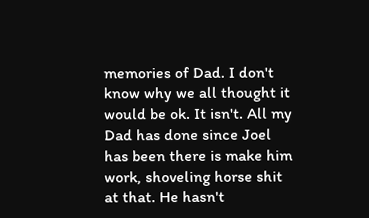memories of Dad. I don't know why we all thought it would be ok. It isn't. All my Dad has done since Joel has been there is make him work, shoveling horse shit at that. He hasn't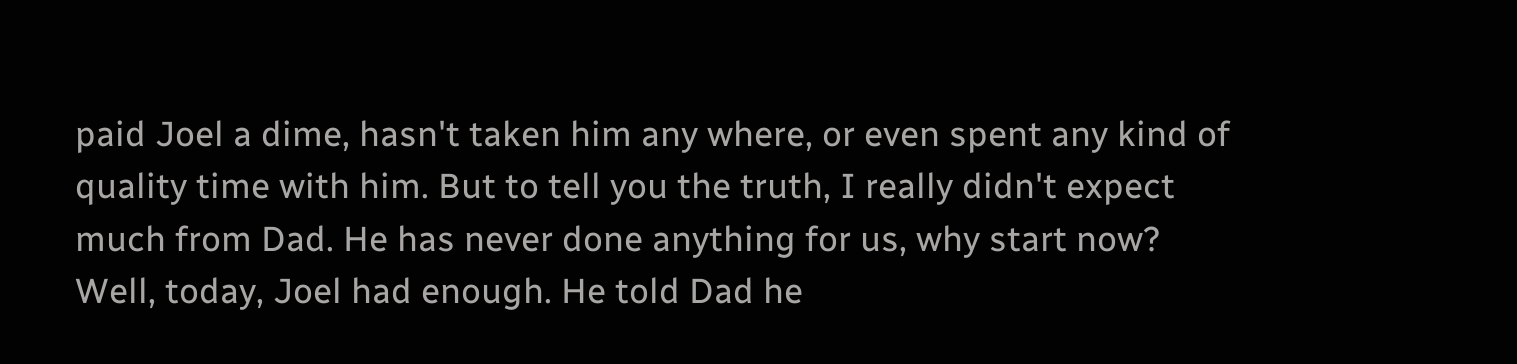paid Joel a dime, hasn't taken him any where, or even spent any kind of quality time with him. But to tell you the truth, I really didn't expect much from Dad. He has never done anything for us, why start now?
Well, today, Joel had enough. He told Dad he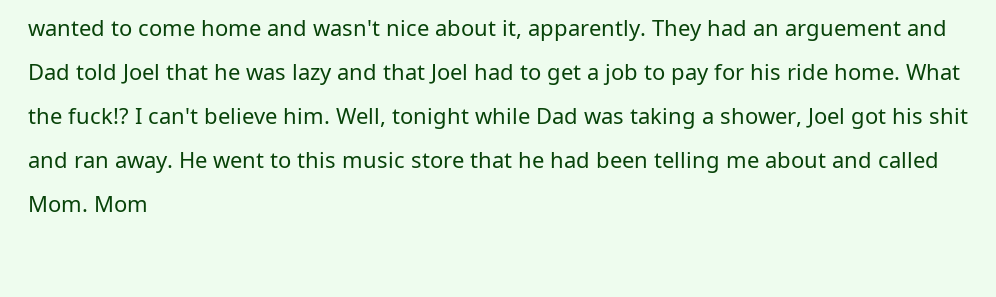wanted to come home and wasn't nice about it, apparently. They had an arguement and Dad told Joel that he was lazy and that Joel had to get a job to pay for his ride home. What the fuck!? I can't believe him. Well, tonight while Dad was taking a shower, Joel got his shit and ran away. He went to this music store that he had been telling me about and called Mom. Mom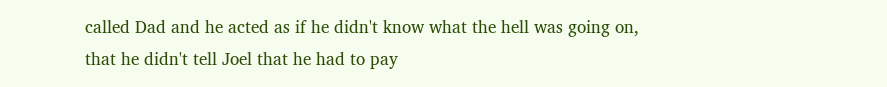called Dad and he acted as if he didn't know what the hell was going on, that he didn't tell Joel that he had to pay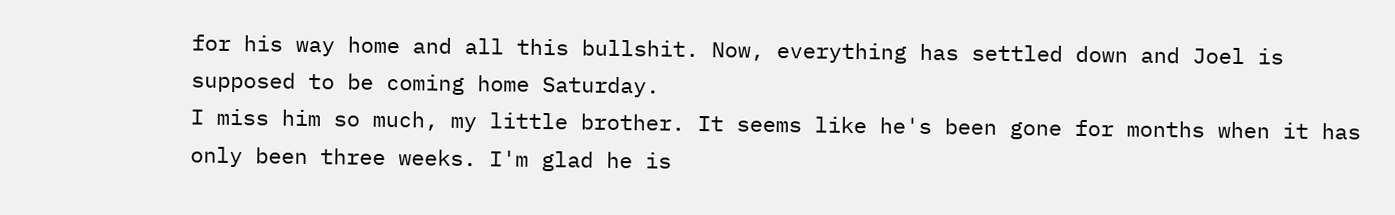for his way home and all this bullshit. Now, everything has settled down and Joel is supposed to be coming home Saturday.
I miss him so much, my little brother. It seems like he's been gone for months when it has only been three weeks. I'm glad he is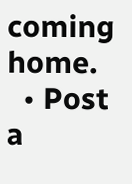coming home.
  • Post a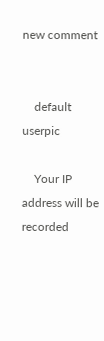new comment


    default userpic

    Your IP address will be recorded